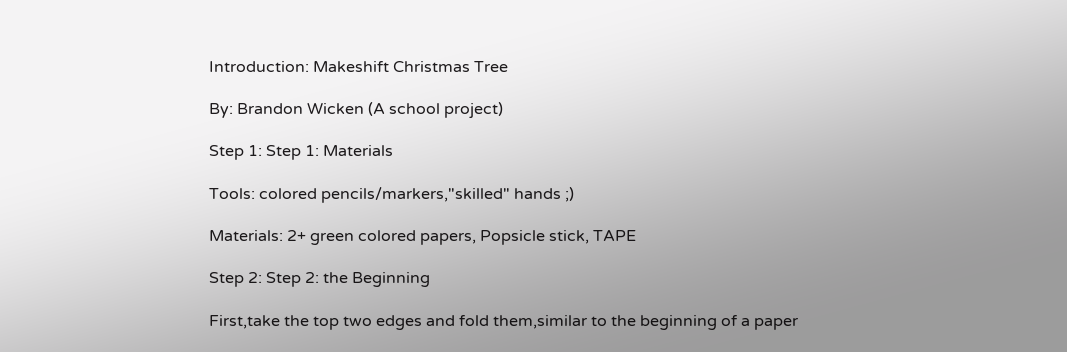Introduction: Makeshift Christmas Tree

By: Brandon Wicken (A school project)

Step 1: Step 1: Materials

Tools: colored pencils/markers,"skilled" hands ;)

Materials: 2+ green colored papers, Popsicle stick, TAPE

Step 2: Step 2: the Beginning

First,take the top two edges and fold them,similar to the beginning of a paper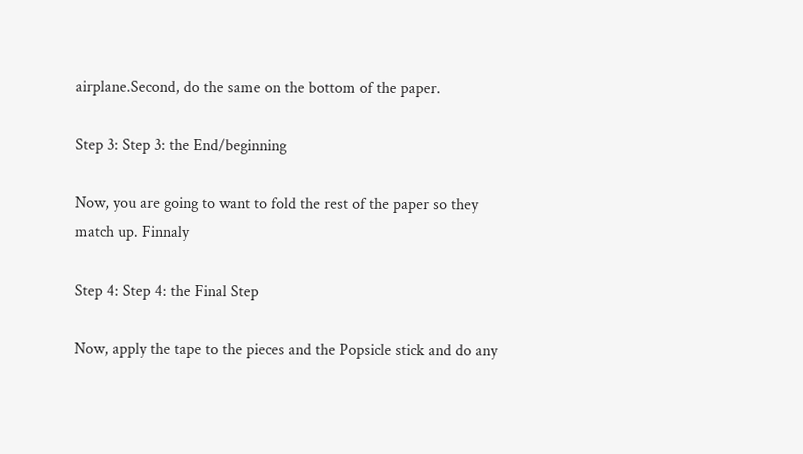airplane.Second, do the same on the bottom of the paper.

Step 3: Step 3: the End/beginning

Now, you are going to want to fold the rest of the paper so they match up. Finnaly

Step 4: Step 4: the Final Step

Now, apply the tape to the pieces and the Popsicle stick and do any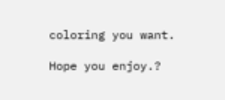coloring you want.

Hope you enjoy.?